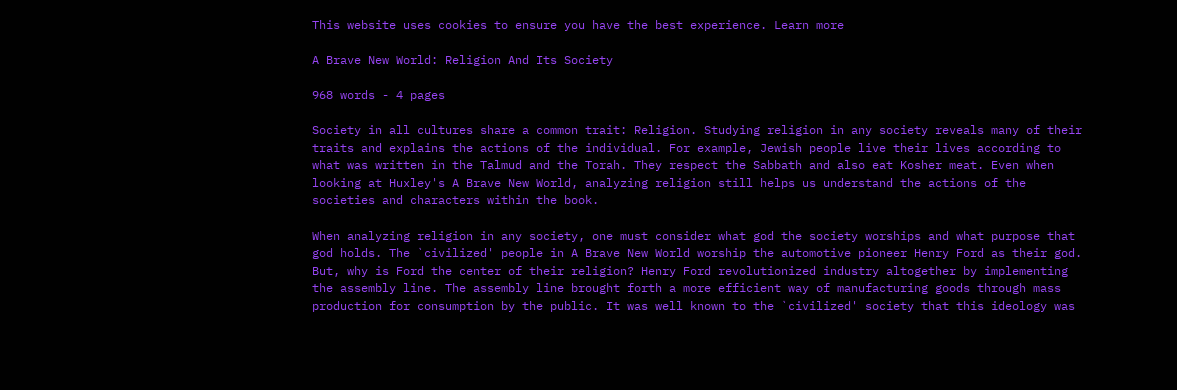This website uses cookies to ensure you have the best experience. Learn more

A Brave New World: Religion And Its Society

968 words - 4 pages

Society in all cultures share a common trait: Religion. Studying religion in any society reveals many of their traits and explains the actions of the individual. For example, Jewish people live their lives according to what was written in the Talmud and the Torah. They respect the Sabbath and also eat Kosher meat. Even when looking at Huxley's A Brave New World, analyzing religion still helps us understand the actions of the societies and characters within the book.

When analyzing religion in any society, one must consider what god the society worships and what purpose that god holds. The `civilized' people in A Brave New World worship the automotive pioneer Henry Ford as their god. But, why is Ford the center of their religion? Henry Ford revolutionized industry altogether by implementing the assembly line. The assembly line brought forth a more efficient way of manufacturing goods through mass production for consumption by the public. It was well known to the `civilized' society that this ideology was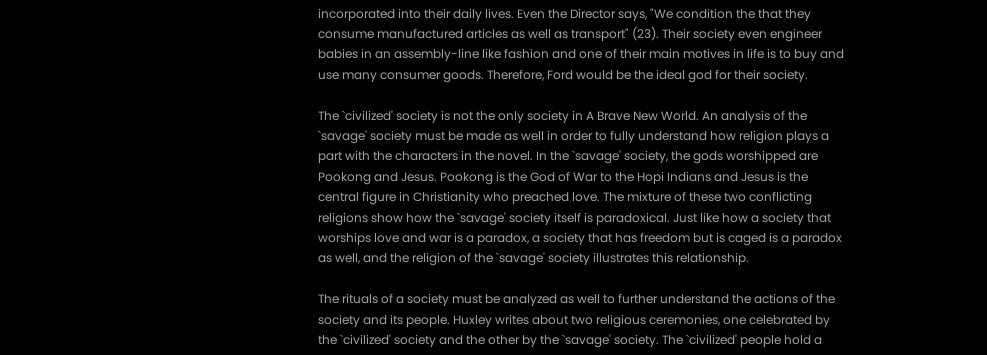incorporated into their daily lives. Even the Director says, "We condition the that they consume manufactured articles as well as transport" (23). Their society even engineer babies in an assembly-line like fashion and one of their main motives in life is to buy and use many consumer goods. Therefore, Ford would be the ideal god for their society.

The `civilized' society is not the only society in A Brave New World. An analysis of the `savage' society must be made as well in order to fully understand how religion plays a part with the characters in the novel. In the `savage' society, the gods worshipped are Pookong and Jesus. Pookong is the God of War to the Hopi Indians and Jesus is the central figure in Christianity who preached love. The mixture of these two conflicting religions show how the `savage' society itself is paradoxical. Just like how a society that worships love and war is a paradox, a society that has freedom but is caged is a paradox as well, and the religion of the `savage' society illustrates this relationship.

The rituals of a society must be analyzed as well to further understand the actions of the society and its people. Huxley writes about two religious ceremonies, one celebrated by the `civilized' society and the other by the `savage' society. The `civilized' people hold a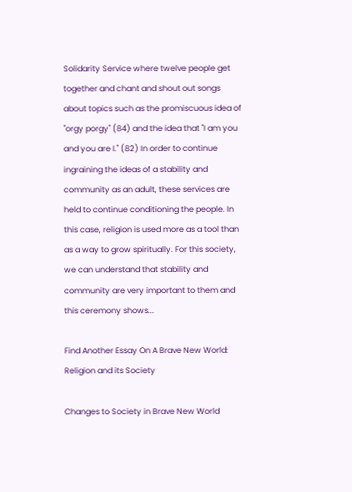Solidarity Service where twelve people get together and chant and shout out songs about topics such as the promiscuous idea of "orgy porgy" (84) and the idea that "I am you and you are I." (82) In order to continue ingraining the ideas of a stability and community as an adult, these services are held to continue conditioning the people. In this case, religion is used more as a tool than as a way to grow spiritually. For this society, we can understand that stability and community are very important to them and this ceremony shows...

Find Another Essay On A Brave New World: Religion and its Society

Changes to Society in Brave New World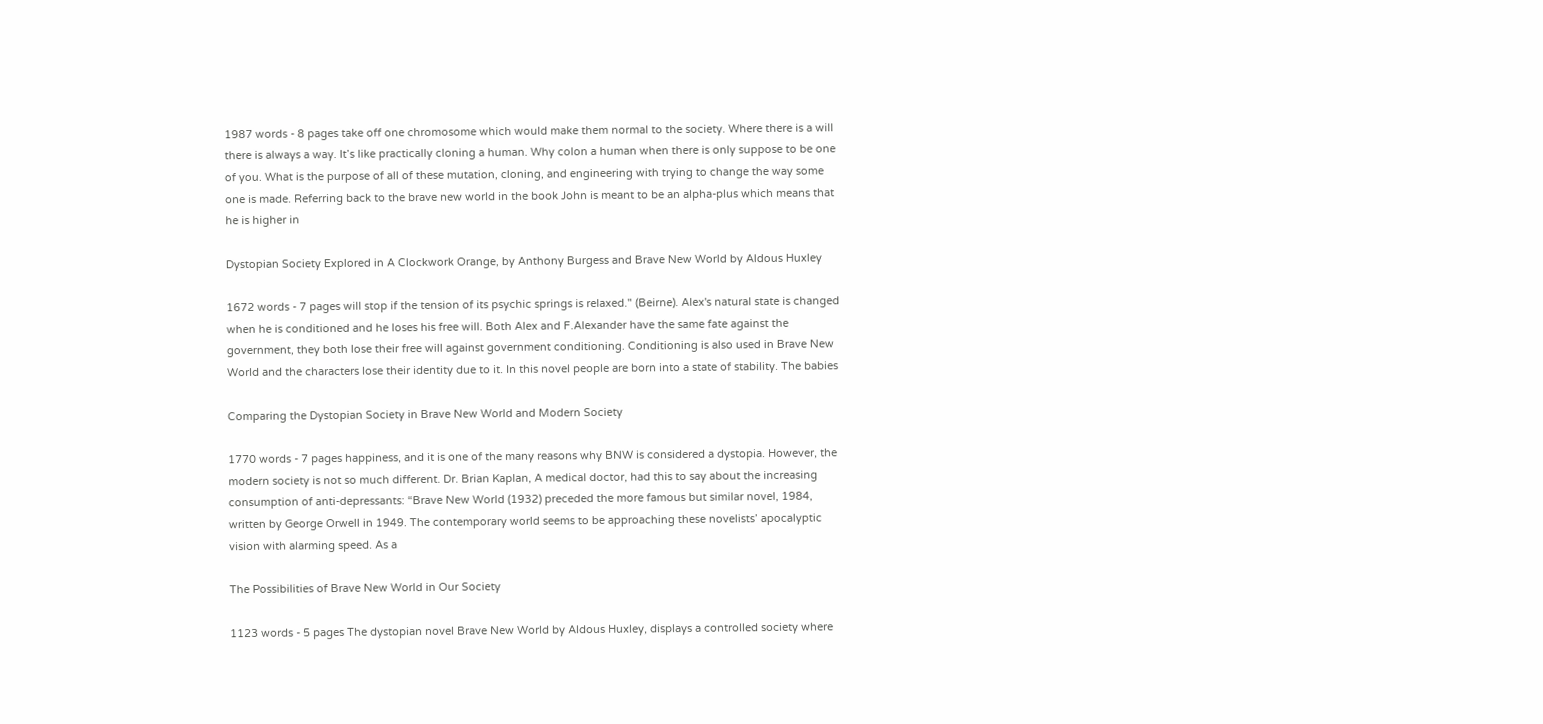1987 words - 8 pages take off one chromosome which would make them normal to the society. Where there is a will there is always a way. It’s like practically cloning a human. Why colon a human when there is only suppose to be one of you. What is the purpose of all of these mutation, cloning, and engineering with trying to change the way some one is made. Referring back to the brave new world in the book John is meant to be an alpha-plus which means that he is higher in

Dystopian Society Explored in A Clockwork Orange, by Anthony Burgess and Brave New World by Aldous Huxley

1672 words - 7 pages will stop if the tension of its psychic springs is relaxed." (Beirne). Alex's natural state is changed when he is conditioned and he loses his free will. Both Alex and F.Alexander have the same fate against the government, they both lose their free will against government conditioning. Conditioning is also used in Brave New World and the characters lose their identity due to it. In this novel people are born into a state of stability. The babies

Comparing the Dystopian Society in Brave New World and Modern Society

1770 words - 7 pages happiness, and it is one of the many reasons why BNW is considered a dystopia. However, the modern society is not so much different. Dr. Brian Kaplan, A medical doctor, had this to say about the increasing consumption of anti-depressants: “Brave New World (1932) preceded the more famous but similar novel, 1984, written by George Orwell in 1949. The contemporary world seems to be approaching these novelists’ apocalyptic vision with alarming speed. As a

The Possibilities of Brave New World in Our Society

1123 words - 5 pages The dystopian novel Brave New World by Aldous Huxley, displays a controlled society where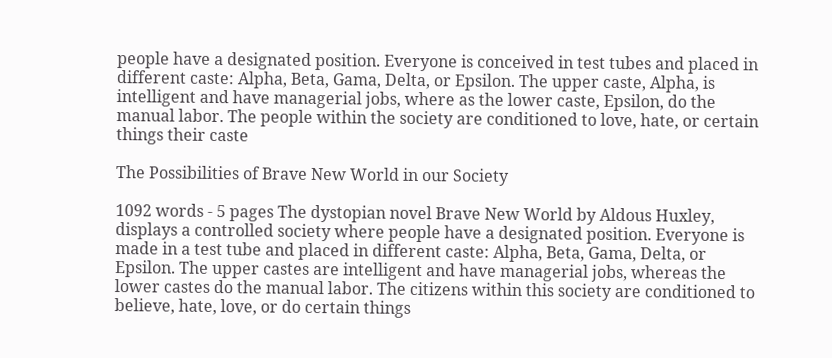people have a designated position. Everyone is conceived in test tubes and placed in different caste: Alpha, Beta, Gama, Delta, or Epsilon. The upper caste, Alpha, is intelligent and have managerial jobs, where as the lower caste, Epsilon, do the manual labor. The people within the society are conditioned to love, hate, or certain things their caste

The Possibilities of Brave New World in our Society

1092 words - 5 pages The dystopian novel Brave New World by Aldous Huxley, displays a controlled society where people have a designated position. Everyone is made in a test tube and placed in different caste: Alpha, Beta, Gama, Delta, or Epsilon. The upper castes are intelligent and have managerial jobs, whereas the lower castes do the manual labor. The citizens within this society are conditioned to believe, hate, love, or do certain things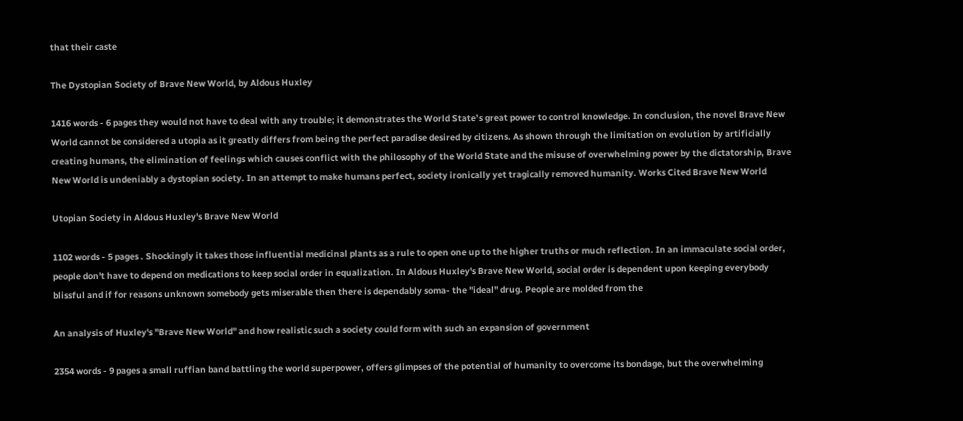that their caste

The Dystopian Society of Brave New World, by Aldous Huxley

1416 words - 6 pages they would not have to deal with any trouble; it demonstrates the World State’s great power to control knowledge. In conclusion, the novel Brave New World cannot be considered a utopia as it greatly differs from being the perfect paradise desired by citizens. As shown through the limitation on evolution by artificially creating humans, the elimination of feelings which causes conflict with the philosophy of the World State and the misuse of overwhelming power by the dictatorship, Brave New World is undeniably a dystopian society. In an attempt to make humans perfect, society ironically yet tragically removed humanity. Works Cited Brave New World

Utopian Society in Aldous Huxley's Brave New World

1102 words - 5 pages . Shockingly it takes those influential medicinal plants as a rule to open one up to the higher truths or much reflection. In an immaculate social order, people don't have to depend on medications to keep social order in equalization. In Aldous Huxley's Brave New World, social order is dependent upon keeping everybody blissful and if for reasons unknown somebody gets miserable then there is dependably soma- the "ideal" drug. People are molded from the

An analysis of Huxley's "Brave New World" and how realistic such a society could form with such an expansion of government

2354 words - 9 pages a small ruffian band battling the world superpower, offers glimpses of the potential of humanity to overcome its bondage, but the overwhelming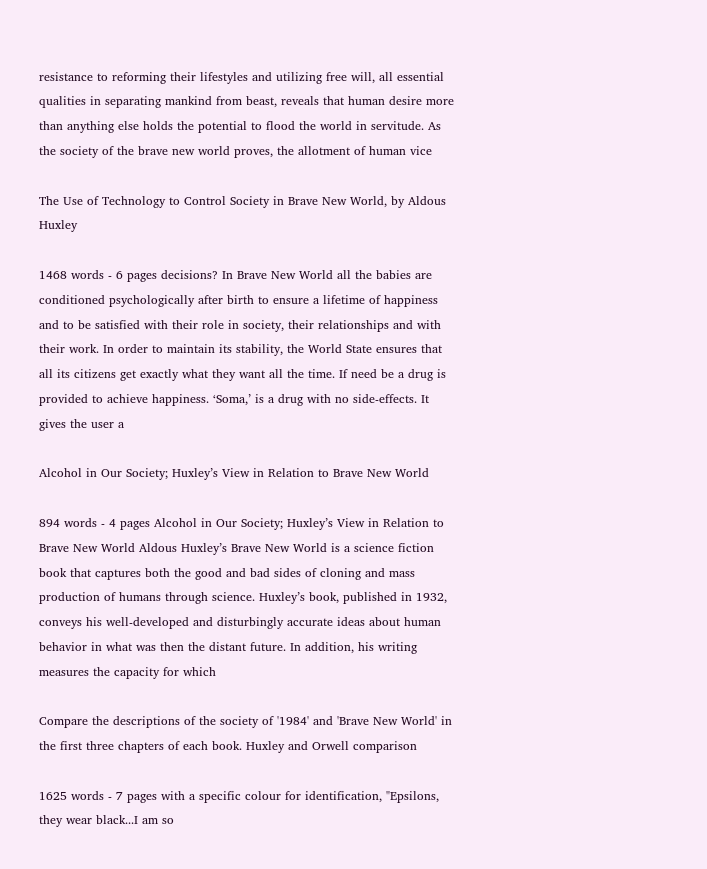resistance to reforming their lifestyles and utilizing free will, all essential qualities in separating mankind from beast, reveals that human desire more than anything else holds the potential to flood the world in servitude. As the society of the brave new world proves, the allotment of human vice

The Use of Technology to Control Society in Brave New World, by Aldous Huxley

1468 words - 6 pages decisions? In Brave New World all the babies are conditioned psychologically after birth to ensure a lifetime of happiness and to be satisfied with their role in society, their relationships and with their work. In order to maintain its stability, the World State ensures that all its citizens get exactly what they want all the time. If need be a drug is provided to achieve happiness. ‘Soma,’ is a drug with no side-effects. It gives the user a

Alcohol in Our Society; Huxley’s View in Relation to Brave New World

894 words - 4 pages Alcohol in Our Society; Huxley’s View in Relation to Brave New World Aldous Huxley’s Brave New World is a science fiction book that captures both the good and bad sides of cloning and mass production of humans through science. Huxley’s book, published in 1932, conveys his well-developed and disturbingly accurate ideas about human behavior in what was then the distant future. In addition, his writing measures the capacity for which

Compare the descriptions of the society of '1984' and 'Brave New World' in the first three chapters of each book. Huxley and Orwell comparison

1625 words - 7 pages with a specific colour for identification, "Epsilons, they wear black...I am so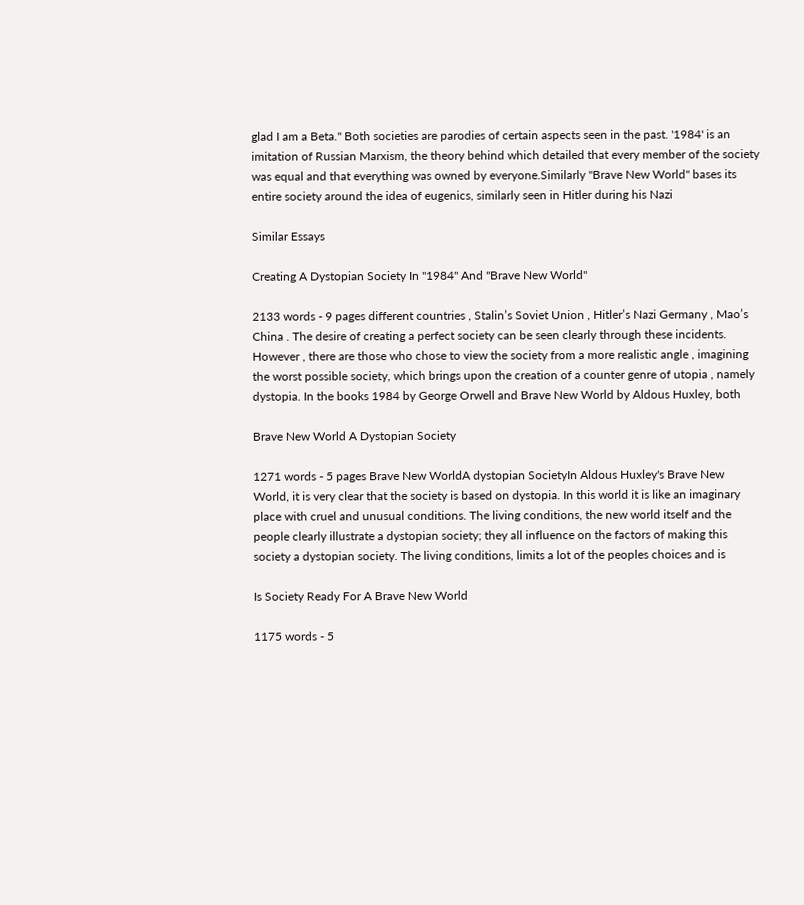glad I am a Beta." Both societies are parodies of certain aspects seen in the past. '1984' is an imitation of Russian Marxism, the theory behind which detailed that every member of the society was equal and that everything was owned by everyone.Similarly "Brave New World" bases its entire society around the idea of eugenics, similarly seen in Hitler during his Nazi

Similar Essays

Creating A Dystopian Society In "1984" And "Brave New World"

2133 words - 9 pages different countries , Stalin’s Soviet Union , Hitler’s Nazi Germany , Mao’s China . The desire of creating a perfect society can be seen clearly through these incidents. However , there are those who chose to view the society from a more realistic angle , imagining the worst possible society, which brings upon the creation of a counter genre of utopia , namely dystopia. In the books 1984 by George Orwell and Brave New World by Aldous Huxley, both

Brave New World A Dystopian Society

1271 words - 5 pages Brave New WorldA dystopian SocietyIn Aldous Huxley's Brave New World, it is very clear that the society is based on dystopia. In this world it is like an imaginary place with cruel and unusual conditions. The living conditions, the new world itself and the people clearly illustrate a dystopian society; they all influence on the factors of making this society a dystopian society. The living conditions, limits a lot of the peoples choices and is

Is Society Ready For A Brave New World

1175 words - 5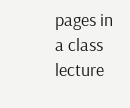pages in a class lecture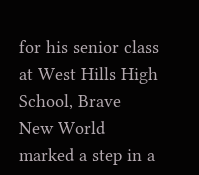for his senior class at West Hills High School, Brave New World marked a step in a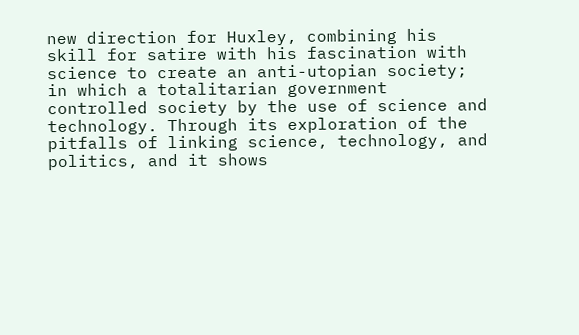new direction for Huxley, combining his skill for satire with his fascination with science to create an anti-utopian society; in which a totalitarian government controlled society by the use of science and technology. Through its exploration of the pitfalls of linking science, technology, and politics, and it shows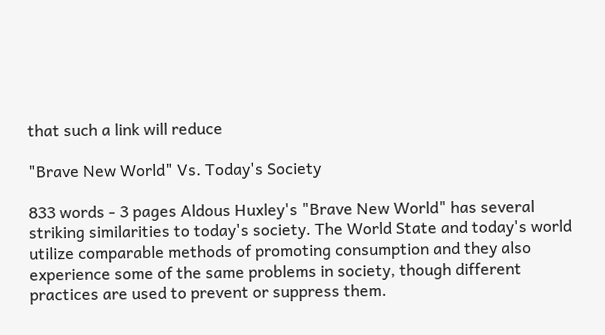that such a link will reduce

"Brave New World" Vs. Today's Society

833 words - 3 pages Aldous Huxley's "Brave New World" has several striking similarities to today's society. The World State and today's world utilize comparable methods of promoting consumption and they also experience some of the same problems in society, though different practices are used to prevent or suppress them.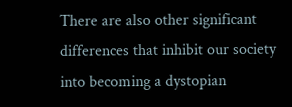There are also other significant differences that inhibit our society into becoming a dystopian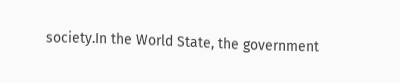society.In the World State, the government